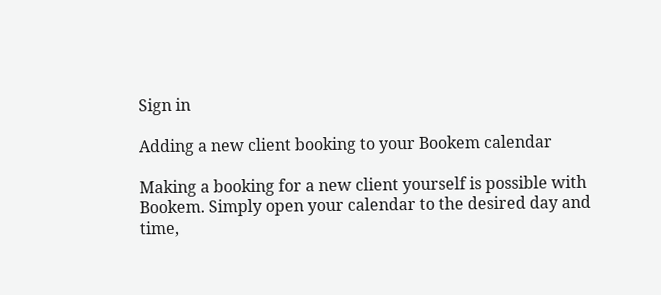Sign in

Adding a new client booking to your Bookem calendar

Making a booking for a new client yourself is possible with Bookem. Simply open your calendar to the desired day and time,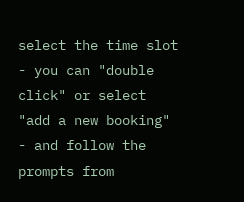select the time slot - you can "double click" or select "add a new booking" - and follow the prompts from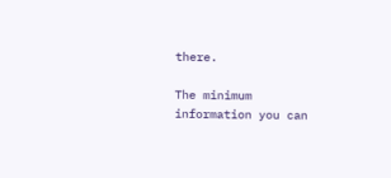there.

The minimum information you can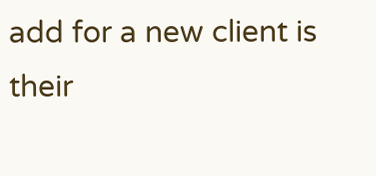add for a new client is their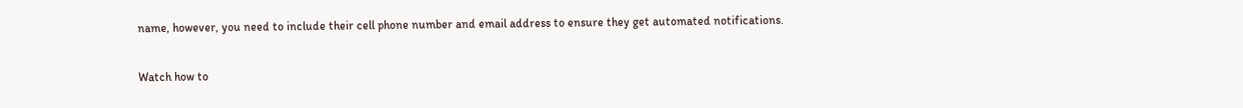name, however, you need to include their cell phone number and email address to ensure they get automated notifications.

Watch how to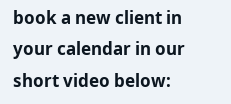book a new client in your calendar in our short video below: